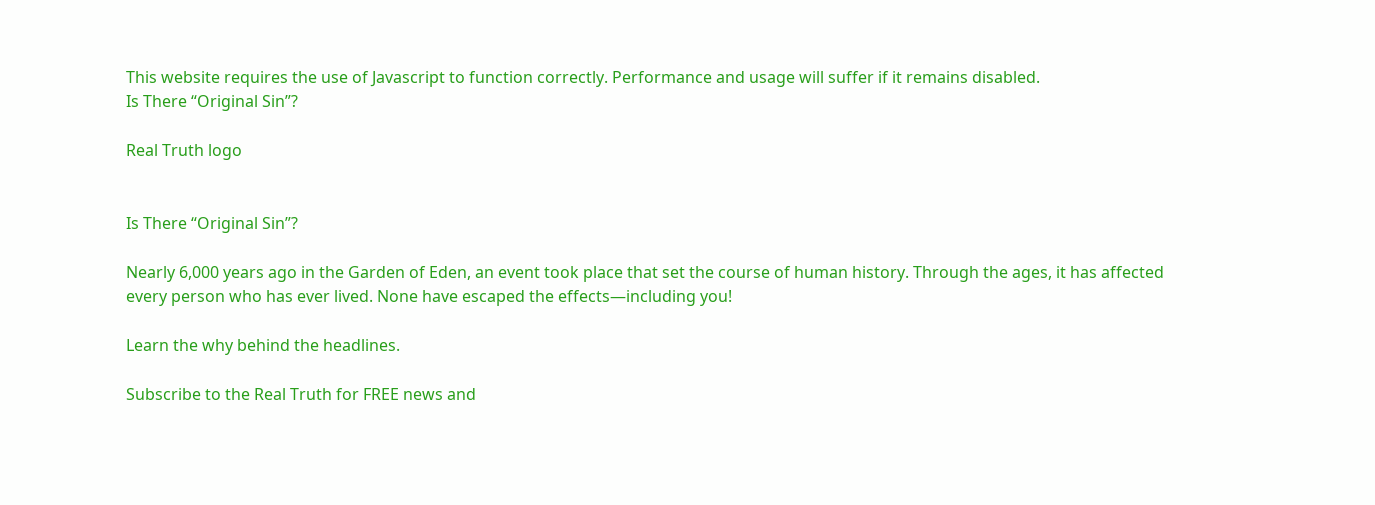This website requires the use of Javascript to function correctly. Performance and usage will suffer if it remains disabled.
Is There “Original Sin”?

Real Truth logo


Is There “Original Sin”?

Nearly 6,000 years ago in the Garden of Eden, an event took place that set the course of human history. Through the ages, it has affected every person who has ever lived. None have escaped the effects—including you!

Learn the why behind the headlines.

Subscribe to the Real Truth for FREE news and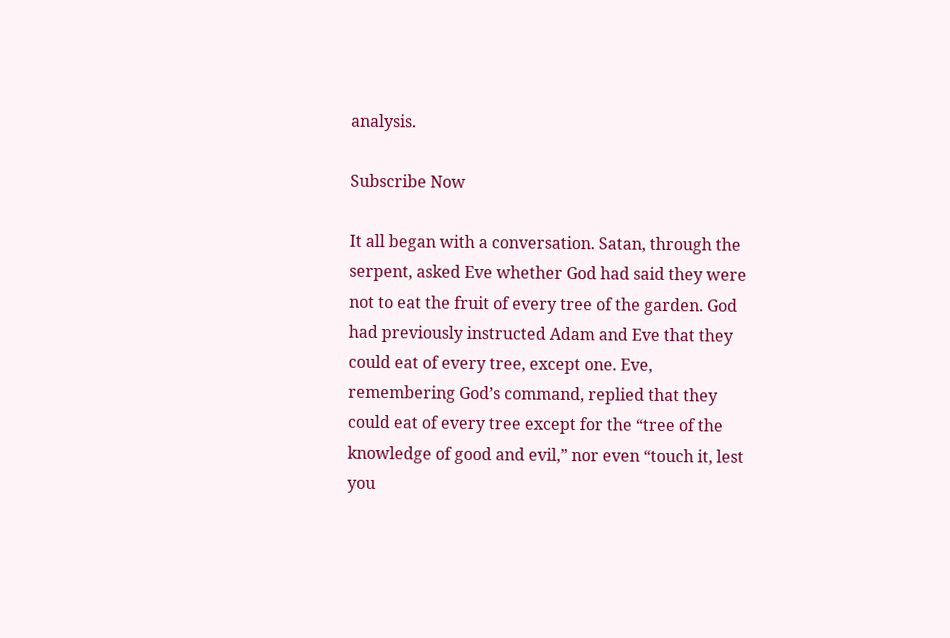analysis.

Subscribe Now

It all began with a conversation. Satan, through the serpent, asked Eve whether God had said they were not to eat the fruit of every tree of the garden. God had previously instructed Adam and Eve that they could eat of every tree, except one. Eve, remembering God’s command, replied that they could eat of every tree except for the “tree of the knowledge of good and evil,” nor even “touch it, lest you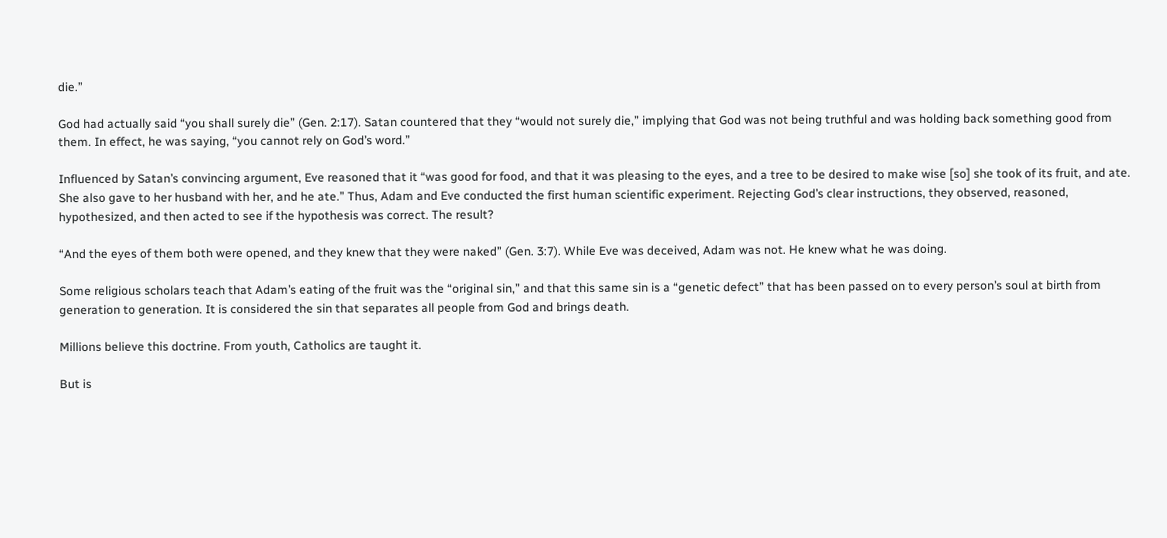die.”

God had actually said “you shall surely die” (Gen. 2:17). Satan countered that they “would not surely die,” implying that God was not being truthful and was holding back something good from them. In effect, he was saying, “you cannot rely on God’s word.”

Influenced by Satan’s convincing argument, Eve reasoned that it “was good for food, and that it was pleasing to the eyes, and a tree to be desired to make wise [so] she took of its fruit, and ate. She also gave to her husband with her, and he ate.” Thus, Adam and Eve conducted the first human scientific experiment. Rejecting God’s clear instructions, they observed, reasoned, hypothesized, and then acted to see if the hypothesis was correct. The result?

“And the eyes of them both were opened, and they knew that they were naked” (Gen. 3:7). While Eve was deceived, Adam was not. He knew what he was doing.

Some religious scholars teach that Adam’s eating of the fruit was the “original sin,” and that this same sin is a “genetic defect” that has been passed on to every person’s soul at birth from generation to generation. It is considered the sin that separates all people from God and brings death.

Millions believe this doctrine. From youth, Catholics are taught it.

But is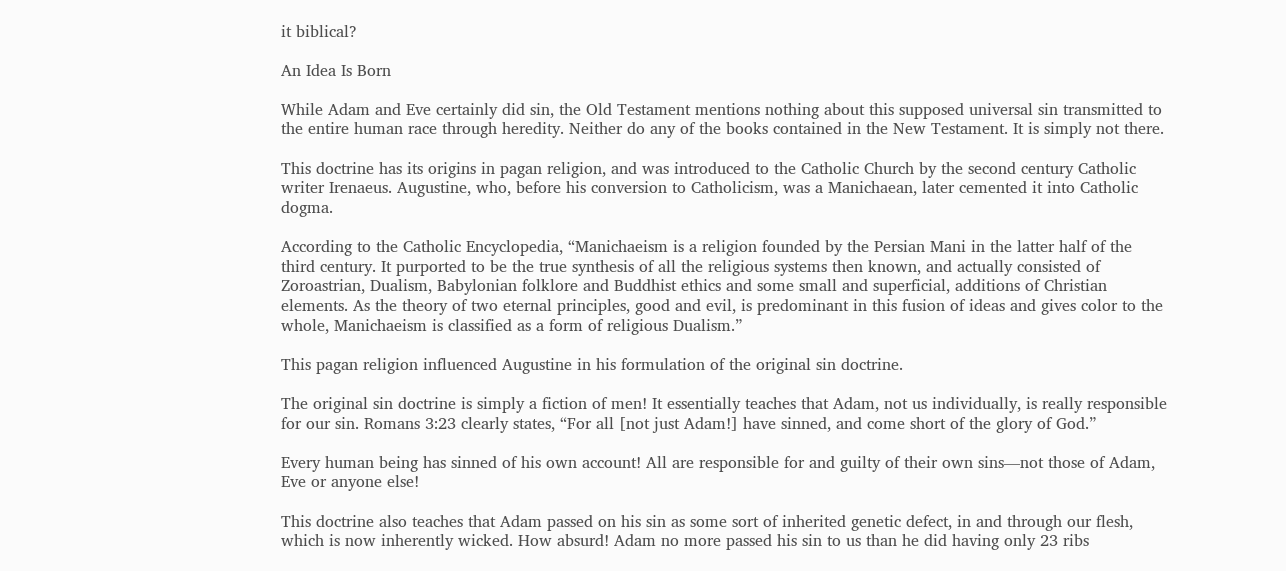it biblical?

An Idea Is Born

While Adam and Eve certainly did sin, the Old Testament mentions nothing about this supposed universal sin transmitted to the entire human race through heredity. Neither do any of the books contained in the New Testament. It is simply not there.

This doctrine has its origins in pagan religion, and was introduced to the Catholic Church by the second century Catholic writer Irenaeus. Augustine, who, before his conversion to Catholicism, was a Manichaean, later cemented it into Catholic dogma.

According to the Catholic Encyclopedia, “Manichaeism is a religion founded by the Persian Mani in the latter half of the third century. It purported to be the true synthesis of all the religious systems then known, and actually consisted of Zoroastrian, Dualism, Babylonian folklore and Buddhist ethics and some small and superficial, additions of Christian elements. As the theory of two eternal principles, good and evil, is predominant in this fusion of ideas and gives color to the whole, Manichaeism is classified as a form of religious Dualism.”

This pagan religion influenced Augustine in his formulation of the original sin doctrine.

The original sin doctrine is simply a fiction of men! It essentially teaches that Adam, not us individually, is really responsible for our sin. Romans 3:23 clearly states, “For all [not just Adam!] have sinned, and come short of the glory of God.”

Every human being has sinned of his own account! All are responsible for and guilty of their own sins—not those of Adam, Eve or anyone else!

This doctrine also teaches that Adam passed on his sin as some sort of inherited genetic defect, in and through our flesh, which is now inherently wicked. How absurd! Adam no more passed his sin to us than he did having only 23 ribs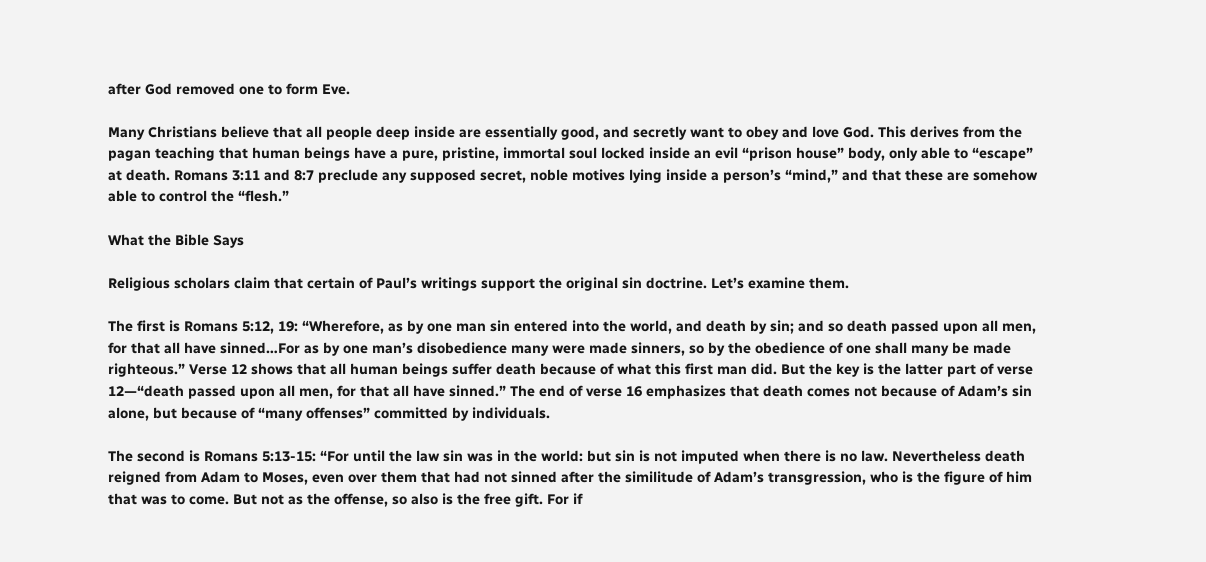after God removed one to form Eve.

Many Christians believe that all people deep inside are essentially good, and secretly want to obey and love God. This derives from the pagan teaching that human beings have a pure, pristine, immortal soul locked inside an evil “prison house” body, only able to “escape” at death. Romans 3:11 and 8:7 preclude any supposed secret, noble motives lying inside a person’s “mind,” and that these are somehow able to control the “flesh.”

What the Bible Says

Religious scholars claim that certain of Paul’s writings support the original sin doctrine. Let’s examine them.

The first is Romans 5:12, 19: “Wherefore, as by one man sin entered into the world, and death by sin; and so death passed upon all men, for that all have sinned…For as by one man’s disobedience many were made sinners, so by the obedience of one shall many be made righteous.” Verse 12 shows that all human beings suffer death because of what this first man did. But the key is the latter part of verse 12—“death passed upon all men, for that all have sinned.” The end of verse 16 emphasizes that death comes not because of Adam’s sin alone, but because of “many offenses” committed by individuals.

The second is Romans 5:13-15: “For until the law sin was in the world: but sin is not imputed when there is no law. Nevertheless death reigned from Adam to Moses, even over them that had not sinned after the similitude of Adam’s transgression, who is the figure of him that was to come. But not as the offense, so also is the free gift. For if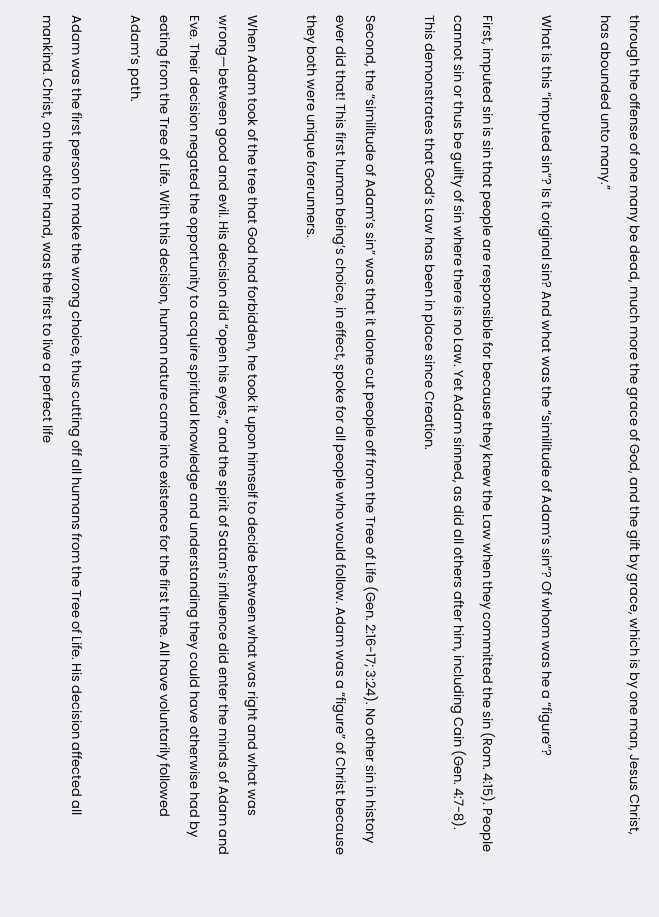through the offense of one many be dead, much more the grace of God, and the gift by grace, which is by one man, Jesus Christ, has abounded unto many.”

What is this “imputed sin”? Is it original sin? And what was the “similitude of Adam’s sin”? Of whom was he a “figure”?

First, imputed sin is sin that people are responsible for because they knew the Law when they committed the sin (Rom. 4:15). People cannot sin or thus be guilty of sin where there is no Law. Yet Adam sinned, as did all others after him, including Cain (Gen. 4:7-8). This demonstrates that God’s Law has been in place since Creation.

Second, the “similitude of Adam’s sin” was that it alone cut people off from the Tree of Life (Gen. 2:16-17; 3:24). No other sin in history ever did that! This first human being’s choice, in effect, spoke for all people who would follow. Adam was a “figure” of Christ because they both were unique forerunners.

When Adam took of the tree that God had forbidden, he took it upon himself to decide between what was right and what was wrong—between good and evil. His decision did “open his eyes,” and the spirit of Satan’s influence did enter the minds of Adam and Eve. Their decision negated the opportunity to acquire spiritual knowledge and understanding they could have otherwise had by eating from the Tree of Life. With this decision, human nature came into existence for the first time. All have voluntarily followed Adam’s path.

Adam was the first person to make the wrong choice, thus cutting off all humans from the Tree of Life. His decision affected all mankind. Christ, on the other hand, was the first to live a perfect life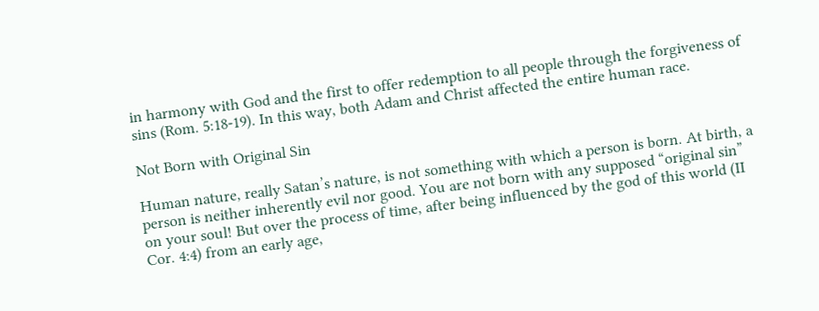in harmony with God and the first to offer redemption to all people through the forgiveness of sins (Rom. 5:18-19). In this way, both Adam and Christ affected the entire human race.

Not Born with Original Sin

Human nature, really Satan’s nature, is not something with which a person is born. At birth, a person is neither inherently evil nor good. You are not born with any supposed “original sin” on your soul! But over the process of time, after being influenced by the god of this world (II Cor. 4:4) from an early age,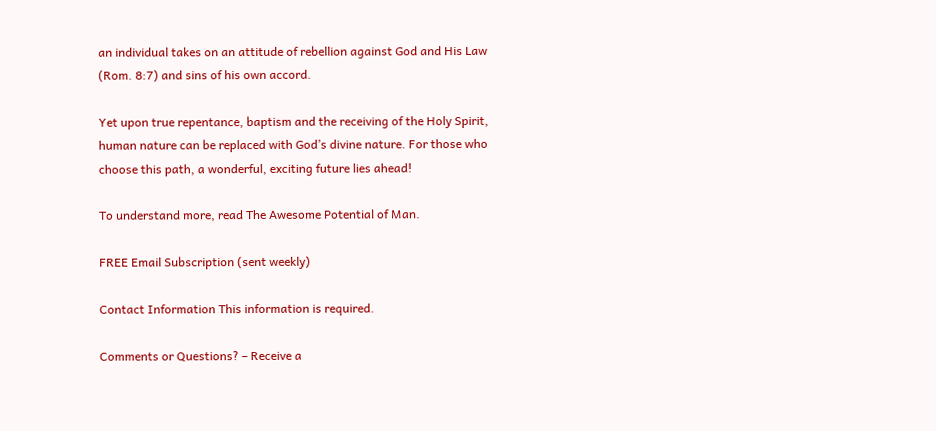an individual takes on an attitude of rebellion against God and His Law (Rom. 8:7) and sins of his own accord.

Yet upon true repentance, baptism and the receiving of the Holy Spirit, human nature can be replaced with God’s divine nature. For those who choose this path, a wonderful, exciting future lies ahead!

To understand more, read The Awesome Potential of Man.

FREE Email Subscription (sent weekly)

Contact Information This information is required.

Comments or Questions? – Receive a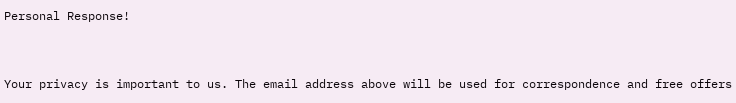Personal Response!


Your privacy is important to us. The email address above will be used for correspondence and free offers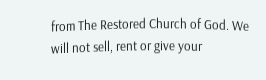from The Restored Church of God. We will not sell, rent or give your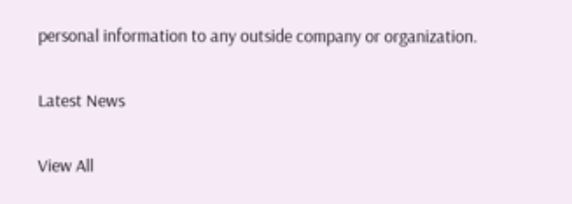personal information to any outside company or organization.

Latest News

View All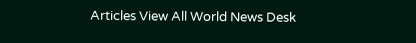Articles View All World News Desk